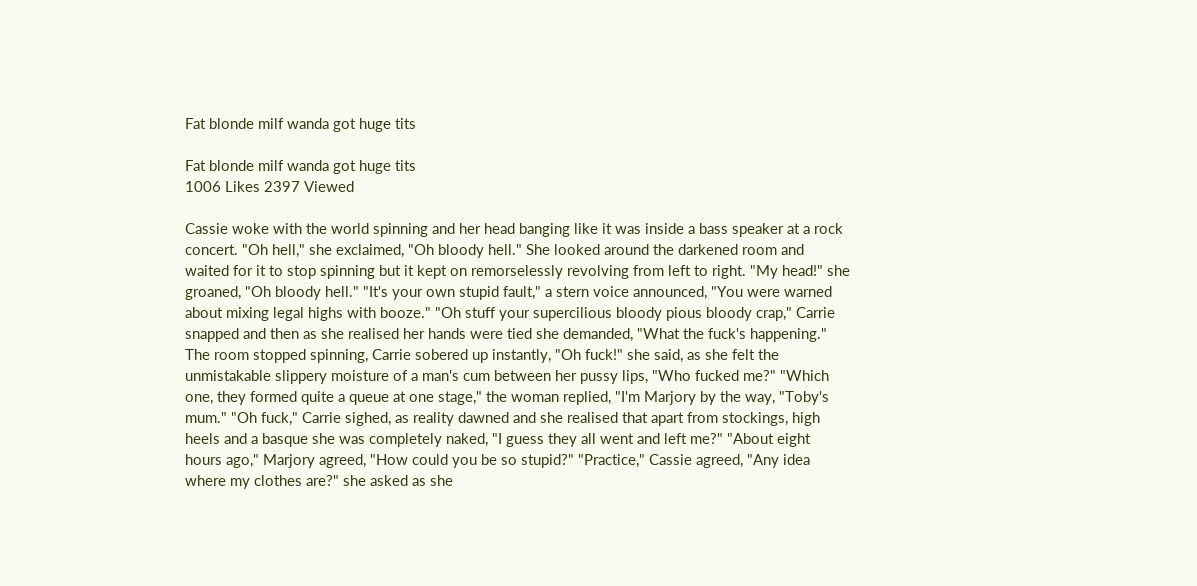Fat blonde milf wanda got huge tits

Fat blonde milf wanda got huge tits
1006 Likes 2397 Viewed

Cassie woke with the world spinning and her head banging like it was inside a bass speaker at a rock concert. "Oh hell," she exclaimed, "Oh bloody hell." She looked around the darkened room and waited for it to stop spinning but it kept on remorselessly revolving from left to right. "My head!" she groaned, "Oh bloody hell." "It's your own stupid fault," a stern voice announced, "You were warned about mixing legal highs with booze." "Oh stuff your supercilious bloody pious bloody crap," Carrie snapped and then as she realised her hands were tied she demanded, "What the fuck's happening." The room stopped spinning, Carrie sobered up instantly, "Oh fuck!" she said, as she felt the unmistakable slippery moisture of a man's cum between her pussy lips, "Who fucked me?" "Which one, they formed quite a queue at one stage," the woman replied, "I'm Marjory by the way, "Toby's mum." "Oh fuck," Carrie sighed, as reality dawned and she realised that apart from stockings, high heels and a basque she was completely naked, "I guess they all went and left me?" "About eight hours ago," Marjory agreed, "How could you be so stupid?" "Practice," Cassie agreed, "Any idea where my clothes are?" she asked as she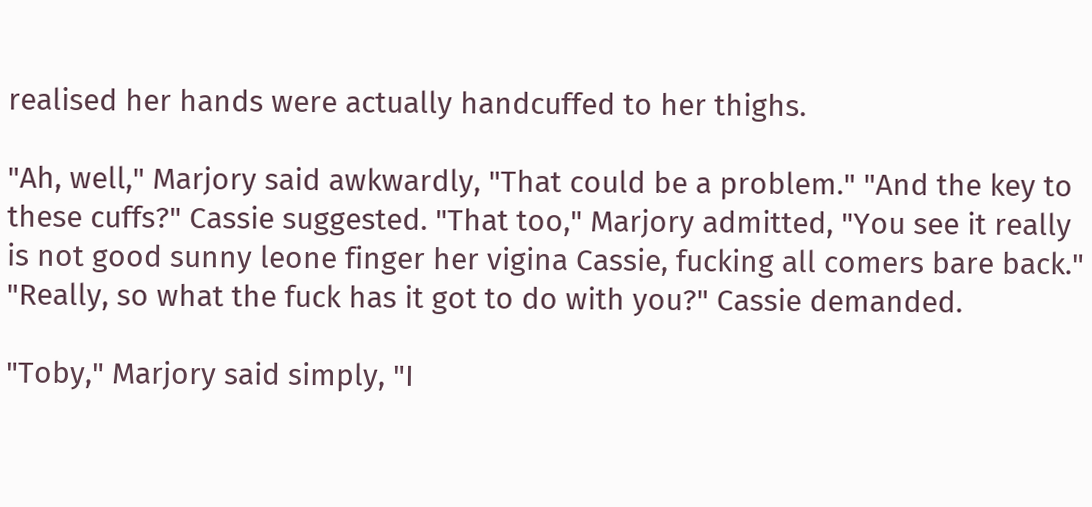realised her hands were actually handcuffed to her thighs.

"Ah, well," Marjory said awkwardly, "That could be a problem." "And the key to these cuffs?" Cassie suggested. "That too," Marjory admitted, "You see it really is not good sunny leone finger her vigina Cassie, fucking all comers bare back." "Really, so what the fuck has it got to do with you?" Cassie demanded.

"Toby," Marjory said simply, "I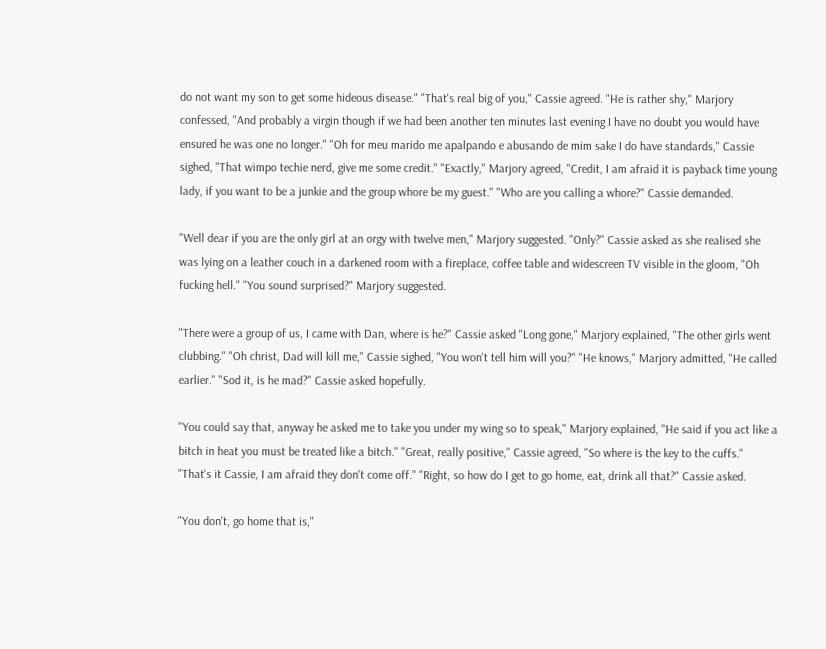do not want my son to get some hideous disease." "That's real big of you," Cassie agreed. "He is rather shy," Marjory confessed, "And probably a virgin though if we had been another ten minutes last evening I have no doubt you would have ensured he was one no longer." "Oh for meu marido me apalpando e abusando de mim sake I do have standards," Cassie sighed, "That wimpo techie nerd, give me some credit." "Exactly," Marjory agreed, "Credit, I am afraid it is payback time young lady, if you want to be a junkie and the group whore be my guest." "Who are you calling a whore?" Cassie demanded.

"Well dear if you are the only girl at an orgy with twelve men," Marjory suggested. "Only?" Cassie asked as she realised she was lying on a leather couch in a darkened room with a fireplace, coffee table and widescreen TV visible in the gloom, "Oh fucking hell." "You sound surprised?" Marjory suggested.

"There were a group of us, I came with Dan, where is he?" Cassie asked "Long gone," Marjory explained, "The other girls went clubbing." "Oh christ, Dad will kill me," Cassie sighed, "You won't tell him will you?" "He knows," Marjory admitted, "He called earlier." "Sod it, is he mad?" Cassie asked hopefully.

"You could say that, anyway he asked me to take you under my wing so to speak," Marjory explained, "He said if you act like a bitch in heat you must be treated like a bitch." "Great, really positive," Cassie agreed, "So where is the key to the cuffs." "That's it Cassie, I am afraid they don't come off." "Right, so how do I get to go home, eat, drink all that?" Cassie asked.

"You don't, go home that is,"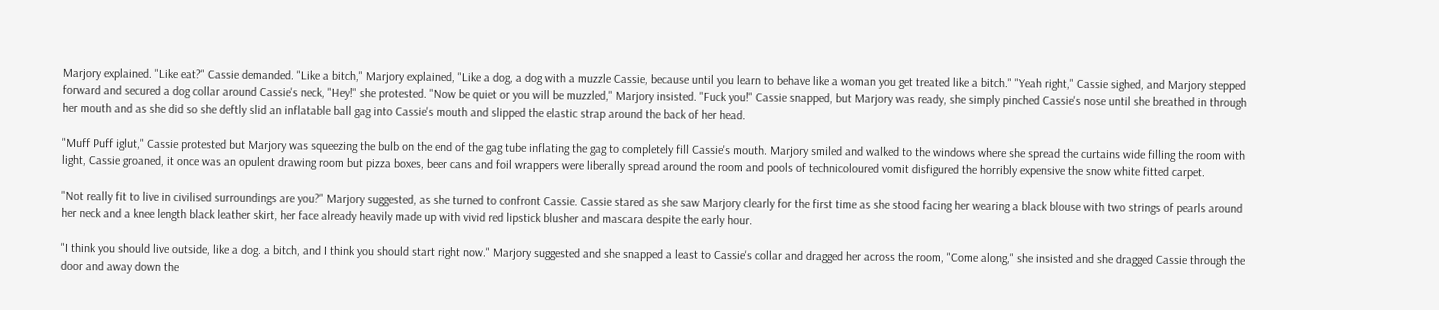Marjory explained. "Like eat?" Cassie demanded. "Like a bitch," Marjory explained, "Like a dog, a dog with a muzzle Cassie, because until you learn to behave like a woman you get treated like a bitch." "Yeah right," Cassie sighed, and Marjory stepped forward and secured a dog collar around Cassie's neck, "Hey!" she protested. "Now be quiet or you will be muzzled," Marjory insisted. "Fuck you!" Cassie snapped, but Marjory was ready, she simply pinched Cassie's nose until she breathed in through her mouth and as she did so she deftly slid an inflatable ball gag into Cassie's mouth and slipped the elastic strap around the back of her head.

"Muff Puff iglut," Cassie protested but Marjory was squeezing the bulb on the end of the gag tube inflating the gag to completely fill Cassie's mouth. Marjory smiled and walked to the windows where she spread the curtains wide filling the room with light, Cassie groaned, it once was an opulent drawing room but pizza boxes, beer cans and foil wrappers were liberally spread around the room and pools of technicoloured vomit disfigured the horribly expensive the snow white fitted carpet.

"Not really fit to live in civilised surroundings are you?" Marjory suggested, as she turned to confront Cassie. Cassie stared as she saw Marjory clearly for the first time as she stood facing her wearing a black blouse with two strings of pearls around her neck and a knee length black leather skirt, her face already heavily made up with vivid red lipstick blusher and mascara despite the early hour.

"I think you should live outside, like a dog. a bitch, and I think you should start right now." Marjory suggested and she snapped a least to Cassie's collar and dragged her across the room, "Come along," she insisted and she dragged Cassie through the door and away down the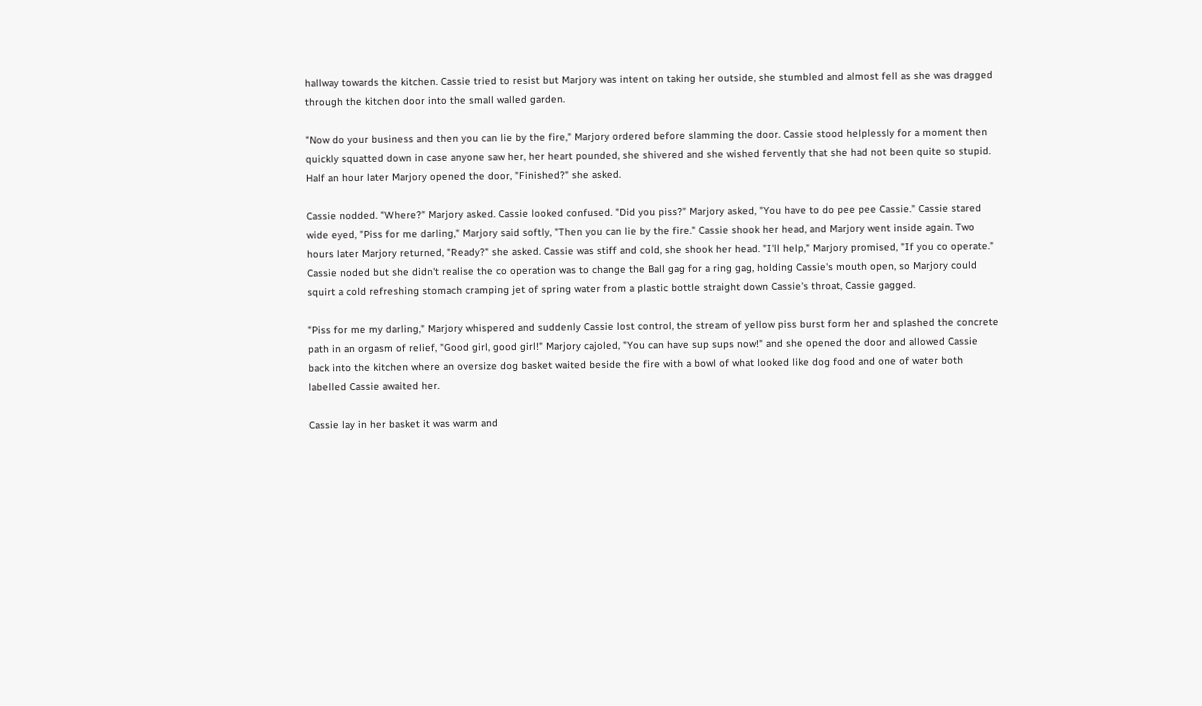hallway towards the kitchen. Cassie tried to resist but Marjory was intent on taking her outside, she stumbled and almost fell as she was dragged through the kitchen door into the small walled garden.

"Now do your business and then you can lie by the fire," Marjory ordered before slamming the door. Cassie stood helplessly for a moment then quickly squatted down in case anyone saw her, her heart pounded, she shivered and she wished fervently that she had not been quite so stupid. Half an hour later Marjory opened the door, "Finished?" she asked.

Cassie nodded. "Where?" Marjory asked. Cassie looked confused. "Did you piss?" Marjory asked, "You have to do pee pee Cassie." Cassie stared wide eyed, "Piss for me darling," Marjory said softly, "Then you can lie by the fire." Cassie shook her head, and Marjory went inside again. Two hours later Marjory returned, "Ready?" she asked. Cassie was stiff and cold, she shook her head. "I'll help," Marjory promised, "If you co operate." Cassie noded but she didn't realise the co operation was to change the Ball gag for a ring gag, holding Cassie's mouth open, so Marjory could squirt a cold refreshing stomach cramping jet of spring water from a plastic bottle straight down Cassie's throat, Cassie gagged.

"Piss for me my darling," Marjory whispered and suddenly Cassie lost control, the stream of yellow piss burst form her and splashed the concrete path in an orgasm of relief, "Good girl, good girl!" Marjory cajoled, "You can have sup sups now!" and she opened the door and allowed Cassie back into the kitchen where an oversize dog basket waited beside the fire with a bowl of what looked like dog food and one of water both labelled Cassie awaited her.

Cassie lay in her basket it was warm and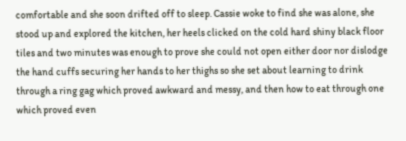comfortable and she soon drifted off to sleep. Cassie woke to find she was alone, she stood up and explored the kitchen, her heels clicked on the cold hard shiny black floor tiles and two minutes was enough to prove she could not open either door nor dislodge the hand cuffs securing her hands to her thighs so she set about learning to drink through a ring gag which proved awkward and messy, and then how to eat through one which proved even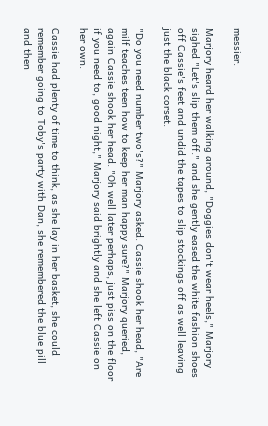messier.

Marjory heard her walking around, "Doggies don't wear heels," Marjory sighed "Let's slip them off." and she gently eased the white fashion shoes off Cassie's feet and undid the tapes to slip stockings off as well leaving just the black corset.

"Do you need number two's?" Marjory asked. Cassie shook her head, "Are milf teaches teen how to keep her man happy sure?" Marjory queried, again Cassie shook her head. "Oh well later perhaps, just piss on the floor if you need to, good night," Marjory said brightly and she left Cassie on her own.

Cassie had plenty of time to think, as she lay in her basket, she could remember going to Toby's party with Dan, she remembered the blue pill and then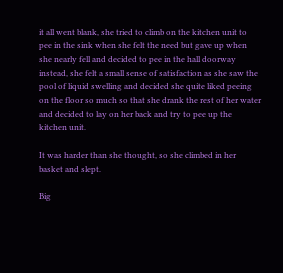it all went blank, she tried to climb on the kitchen unit to pee in the sink when she felt the need but gave up when she nearly fell and decided to pee in the hall doorway instead, she felt a small sense of satisfaction as she saw the pool of liquid swelling and decided she quite liked peeing on the floor so much so that she drank the rest of her water and decided to lay on her back and try to pee up the kitchen unit.

It was harder than she thought, so she climbed in her basket and slept.

Big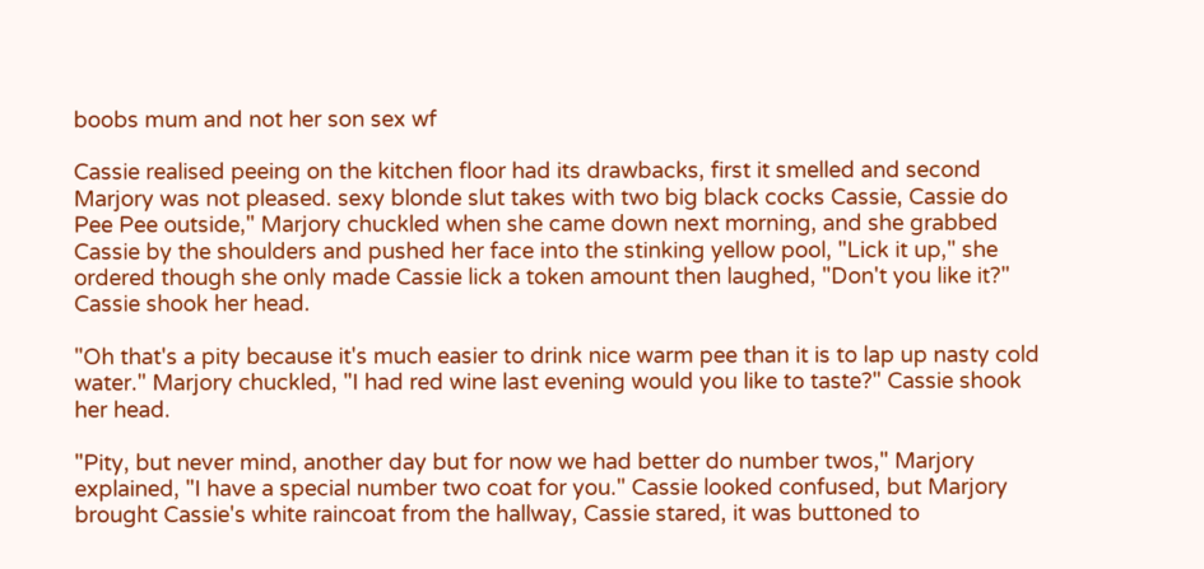boobs mum and not her son sex wf

Cassie realised peeing on the kitchen floor had its drawbacks, first it smelled and second Marjory was not pleased. sexy blonde slut takes with two big black cocks Cassie, Cassie do Pee Pee outside," Marjory chuckled when she came down next morning, and she grabbed Cassie by the shoulders and pushed her face into the stinking yellow pool, "Lick it up," she ordered though she only made Cassie lick a token amount then laughed, "Don't you like it?" Cassie shook her head.

"Oh that's a pity because it's much easier to drink nice warm pee than it is to lap up nasty cold water." Marjory chuckled, "I had red wine last evening would you like to taste?" Cassie shook her head.

"Pity, but never mind, another day but for now we had better do number twos," Marjory explained, "I have a special number two coat for you." Cassie looked confused, but Marjory brought Cassie's white raincoat from the hallway, Cassie stared, it was buttoned to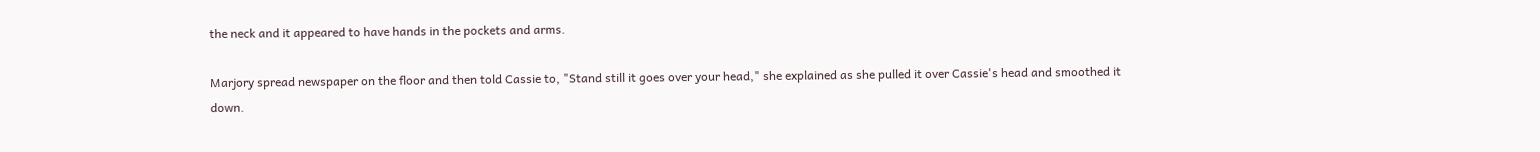the neck and it appeared to have hands in the pockets and arms.

Marjory spread newspaper on the floor and then told Cassie to, "Stand still it goes over your head," she explained as she pulled it over Cassie's head and smoothed it down.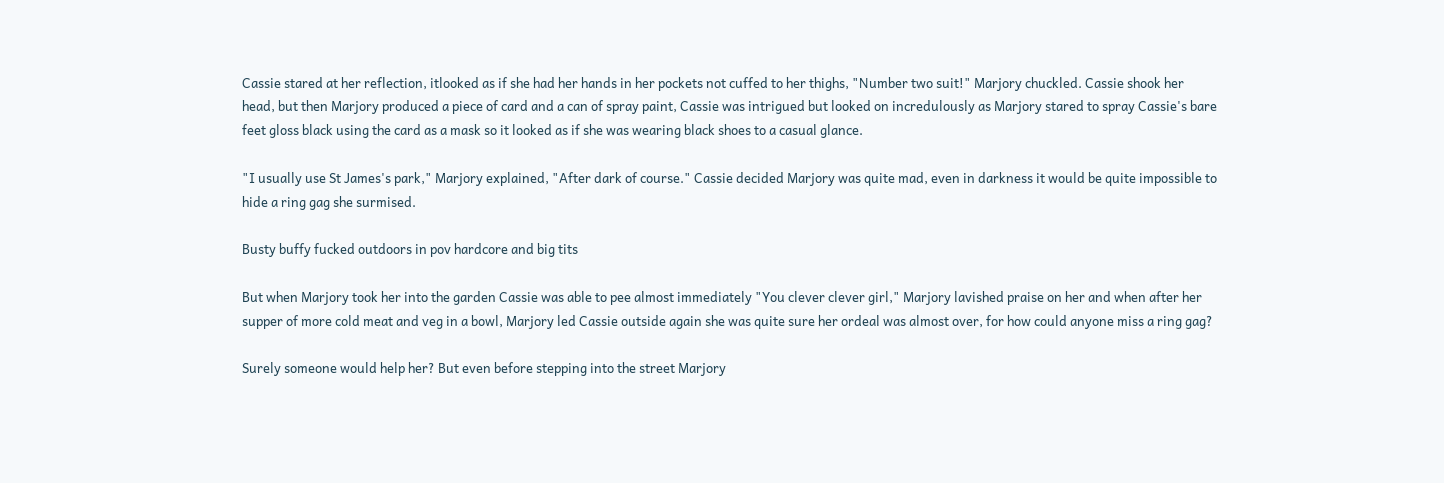Cassie stared at her reflection, itlooked as if she had her hands in her pockets not cuffed to her thighs, "Number two suit!" Marjory chuckled. Cassie shook her head, but then Marjory produced a piece of card and a can of spray paint, Cassie was intrigued but looked on incredulously as Marjory stared to spray Cassie's bare feet gloss black using the card as a mask so it looked as if she was wearing black shoes to a casual glance.

"I usually use St James's park," Marjory explained, "After dark of course." Cassie decided Marjory was quite mad, even in darkness it would be quite impossible to hide a ring gag she surmised.

Busty buffy fucked outdoors in pov hardcore and big tits

But when Marjory took her into the garden Cassie was able to pee almost immediately "You clever clever girl," Marjory lavished praise on her and when after her supper of more cold meat and veg in a bowl, Marjory led Cassie outside again she was quite sure her ordeal was almost over, for how could anyone miss a ring gag?

Surely someone would help her? But even before stepping into the street Marjory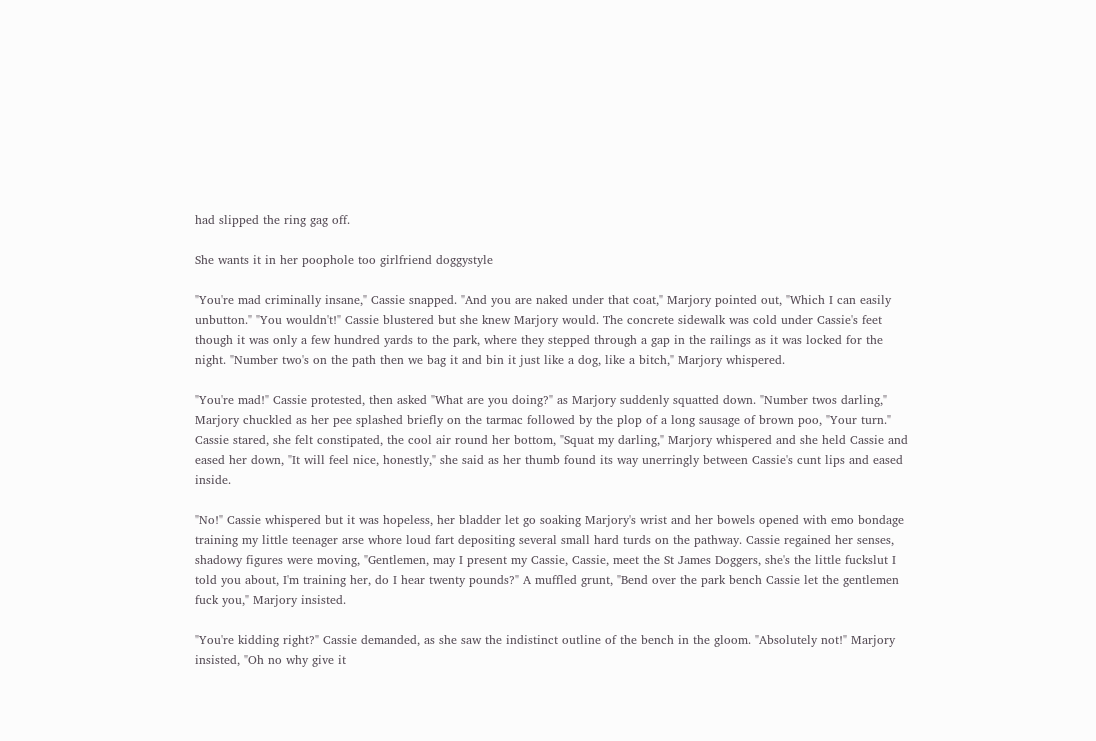had slipped the ring gag off.

She wants it in her poophole too girlfriend doggystyle

"You're mad criminally insane," Cassie snapped. "And you are naked under that coat," Marjory pointed out, "Which I can easily unbutton." "You wouldn't!" Cassie blustered but she knew Marjory would. The concrete sidewalk was cold under Cassie's feet though it was only a few hundred yards to the park, where they stepped through a gap in the railings as it was locked for the night. "Number two's on the path then we bag it and bin it just like a dog, like a bitch," Marjory whispered.

"You're mad!" Cassie protested, then asked "What are you doing?" as Marjory suddenly squatted down. "Number twos darling," Marjory chuckled as her pee splashed briefly on the tarmac followed by the plop of a long sausage of brown poo, "Your turn." Cassie stared, she felt constipated, the cool air round her bottom, "Squat my darling," Marjory whispered and she held Cassie and eased her down, "It will feel nice, honestly," she said as her thumb found its way unerringly between Cassie's cunt lips and eased inside.

"No!" Cassie whispered but it was hopeless, her bladder let go soaking Marjory's wrist and her bowels opened with emo bondage training my little teenager arse whore loud fart depositing several small hard turds on the pathway. Cassie regained her senses, shadowy figures were moving, "Gentlemen, may I present my Cassie, Cassie, meet the St James Doggers, she's the little fuckslut I told you about, I'm training her, do I hear twenty pounds?" A muffled grunt, "Bend over the park bench Cassie let the gentlemen fuck you," Marjory insisted.

"You're kidding right?" Cassie demanded, as she saw the indistinct outline of the bench in the gloom. "Absolutely not!" Marjory insisted, "Oh no why give it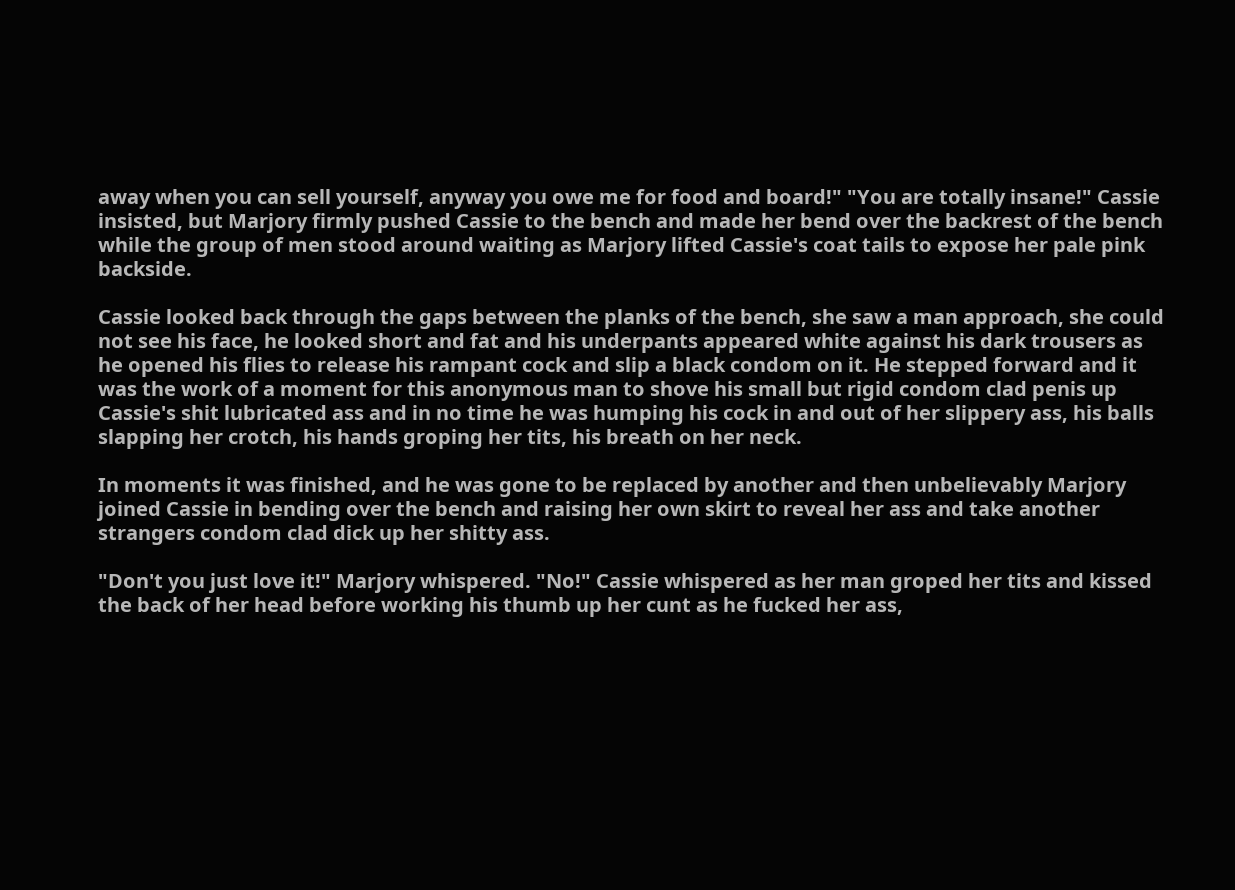away when you can sell yourself, anyway you owe me for food and board!" "You are totally insane!" Cassie insisted, but Marjory firmly pushed Cassie to the bench and made her bend over the backrest of the bench while the group of men stood around waiting as Marjory lifted Cassie's coat tails to expose her pale pink backside.

Cassie looked back through the gaps between the planks of the bench, she saw a man approach, she could not see his face, he looked short and fat and his underpants appeared white against his dark trousers as he opened his flies to release his rampant cock and slip a black condom on it. He stepped forward and it was the work of a moment for this anonymous man to shove his small but rigid condom clad penis up Cassie's shit lubricated ass and in no time he was humping his cock in and out of her slippery ass, his balls slapping her crotch, his hands groping her tits, his breath on her neck.

In moments it was finished, and he was gone to be replaced by another and then unbelievably Marjory joined Cassie in bending over the bench and raising her own skirt to reveal her ass and take another strangers condom clad dick up her shitty ass.

"Don't you just love it!" Marjory whispered. "No!" Cassie whispered as her man groped her tits and kissed the back of her head before working his thumb up her cunt as he fucked her ass,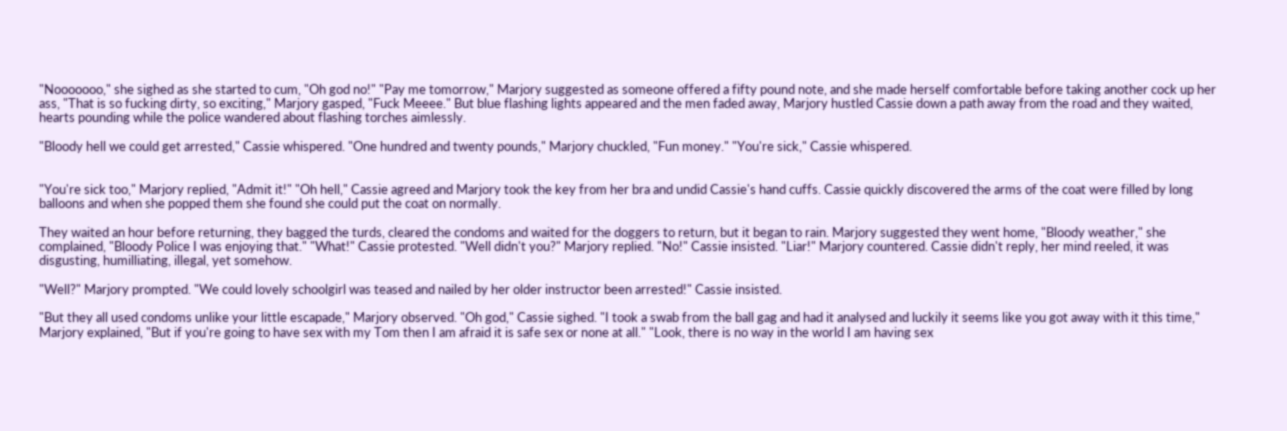"Nooooooo," she sighed as she started to cum, "Oh god no!" "Pay me tomorrow," Marjory suggested as someone offered a fifty pound note, and she made herself comfortable before taking another cock up her ass, "That is so fucking dirty, so exciting," Marjory gasped, "Fuck Meeee." But blue flashing lights appeared and the men faded away, Marjory hustled Cassie down a path away from the road and they waited, hearts pounding while the police wandered about flashing torches aimlessly.

"Bloody hell we could get arrested," Cassie whispered. "One hundred and twenty pounds," Marjory chuckled, "Fun money." "You're sick," Cassie whispered.


"You're sick too," Marjory replied, "Admit it!" "Oh hell," Cassie agreed and Marjory took the key from her bra and undid Cassie's hand cuffs. Cassie quickly discovered the arms of the coat were filled by long balloons and when she popped them she found she could put the coat on normally.

They waited an hour before returning, they bagged the turds, cleared the condoms and waited for the doggers to return, but it began to rain. Marjory suggested they went home, "Bloody weather," she complained, "Bloody Police I was enjoying that." "What!" Cassie protested. "Well didn't you?" Marjory replied. "No!" Cassie insisted. "Liar!" Marjory countered. Cassie didn't reply, her mind reeled, it was disgusting, humilliating, illegal, yet somehow.

"Well?" Marjory prompted. "We could lovely schoolgirl was teased and nailed by her older instructor been arrested!" Cassie insisted.

"But they all used condoms unlike your little escapade," Marjory observed. "Oh god," Cassie sighed. "I took a swab from the ball gag and had it analysed and luckily it seems like you got away with it this time," Marjory explained, "But if you're going to have sex with my Tom then I am afraid it is safe sex or none at all." "Look, there is no way in the world I am having sex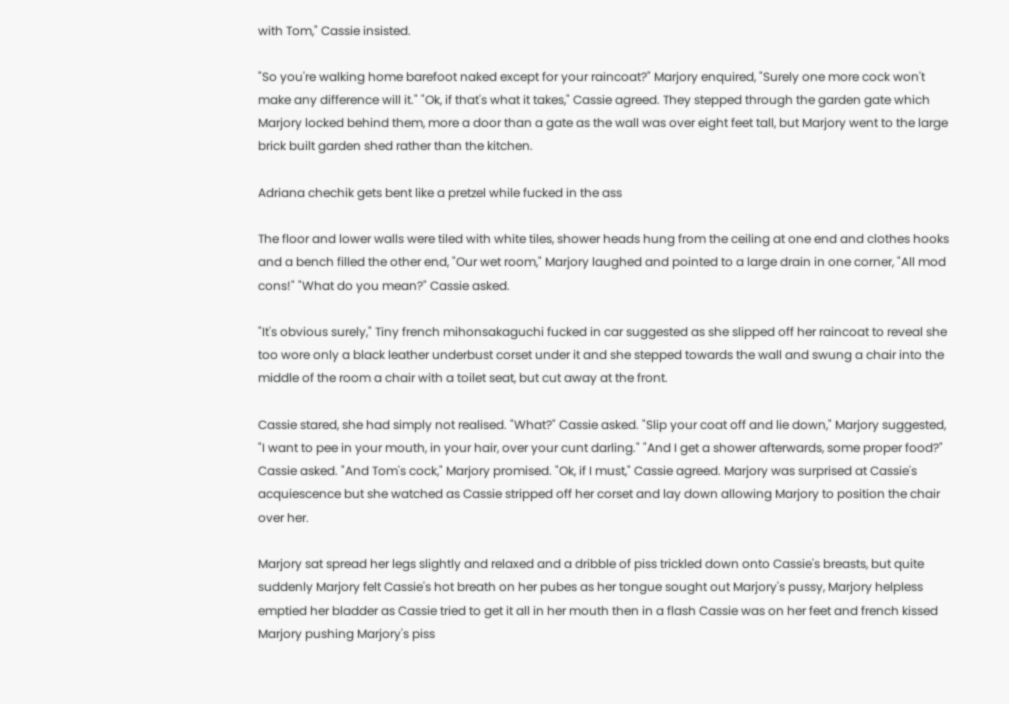with Tom," Cassie insisted.

"So you're walking home barefoot naked except for your raincoat?" Marjory enquired, "Surely one more cock won't make any difference will it." "Ok, if that's what it takes," Cassie agreed. They stepped through the garden gate which Marjory locked behind them, more a door than a gate as the wall was over eight feet tall, but Marjory went to the large brick built garden shed rather than the kitchen.

Adriana chechik gets bent like a pretzel while fucked in the ass

The floor and lower walls were tiled with white tiles, shower heads hung from the ceiling at one end and clothes hooks and a bench filled the other end, "Our wet room," Marjory laughed and pointed to a large drain in one corner, "All mod cons!" "What do you mean?" Cassie asked.

"It's obvious surely," Tiny french mihonsakaguchi fucked in car suggested as she slipped off her raincoat to reveal she too wore only a black leather underbust corset under it and she stepped towards the wall and swung a chair into the middle of the room a chair with a toilet seat, but cut away at the front.

Cassie stared, she had simply not realised. "What?" Cassie asked. "Slip your coat off and lie down," Marjory suggested, "I want to pee in your mouth, in your hair, over your cunt darling." "And I get a shower afterwards, some proper food?" Cassie asked. "And Tom's cock," Marjory promised. "Ok, if I must," Cassie agreed. Marjory was surprised at Cassie's acquiescence but she watched as Cassie stripped off her corset and lay down allowing Marjory to position the chair over her.

Marjory sat spread her legs slightly and relaxed and a dribble of piss trickled down onto Cassie's breasts, but quite suddenly Marjory felt Cassie's hot breath on her pubes as her tongue sought out Marjory's pussy, Marjory helpless emptied her bladder as Cassie tried to get it all in her mouth then in a flash Cassie was on her feet and french kissed Marjory pushing Marjory's piss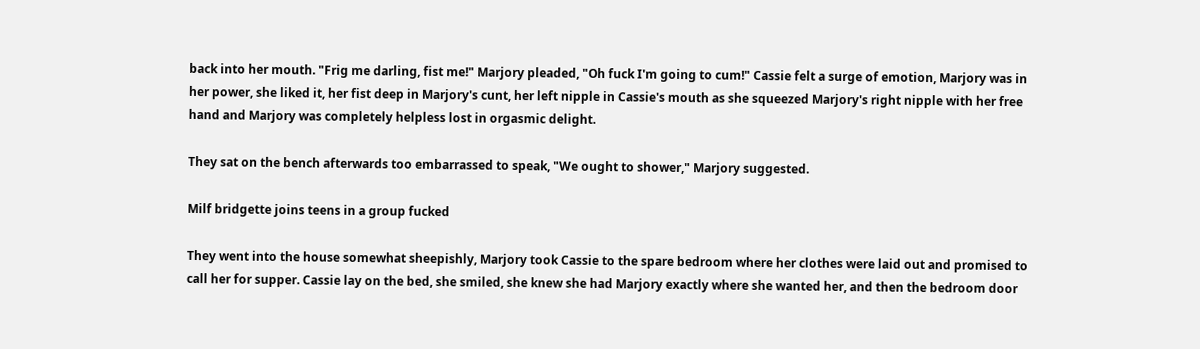back into her mouth. "Frig me darling, fist me!" Marjory pleaded, "Oh fuck I'm going to cum!" Cassie felt a surge of emotion, Marjory was in her power, she liked it, her fist deep in Marjory's cunt, her left nipple in Cassie's mouth as she squeezed Marjory's right nipple with her free hand and Marjory was completely helpless lost in orgasmic delight.

They sat on the bench afterwards too embarrassed to speak, "We ought to shower," Marjory suggested.

Milf bridgette joins teens in a group fucked

They went into the house somewhat sheepishly, Marjory took Cassie to the spare bedroom where her clothes were laid out and promised to call her for supper. Cassie lay on the bed, she smiled, she knew she had Marjory exactly where she wanted her, and then the bedroom door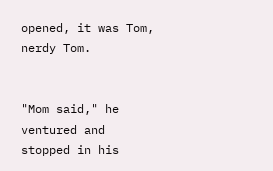opened, it was Tom, nerdy Tom.


"Mom said," he ventured and stopped in his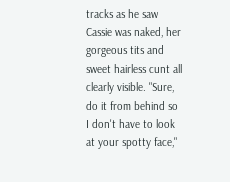tracks as he saw Cassie was naked, her gorgeous tits and sweet hairless cunt all clearly visible. "Sure, do it from behind so I don't have to look at your spotty face,"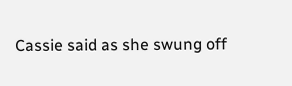Cassie said as she swung off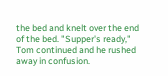the bed and knelt over the end of the bed. "Supper's ready," Tom continued and he rushed away in confusion.